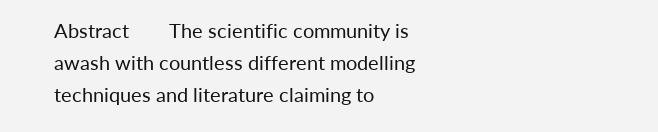Abstract        The scientific community is awash with countless different modelling techniques and literature claiming to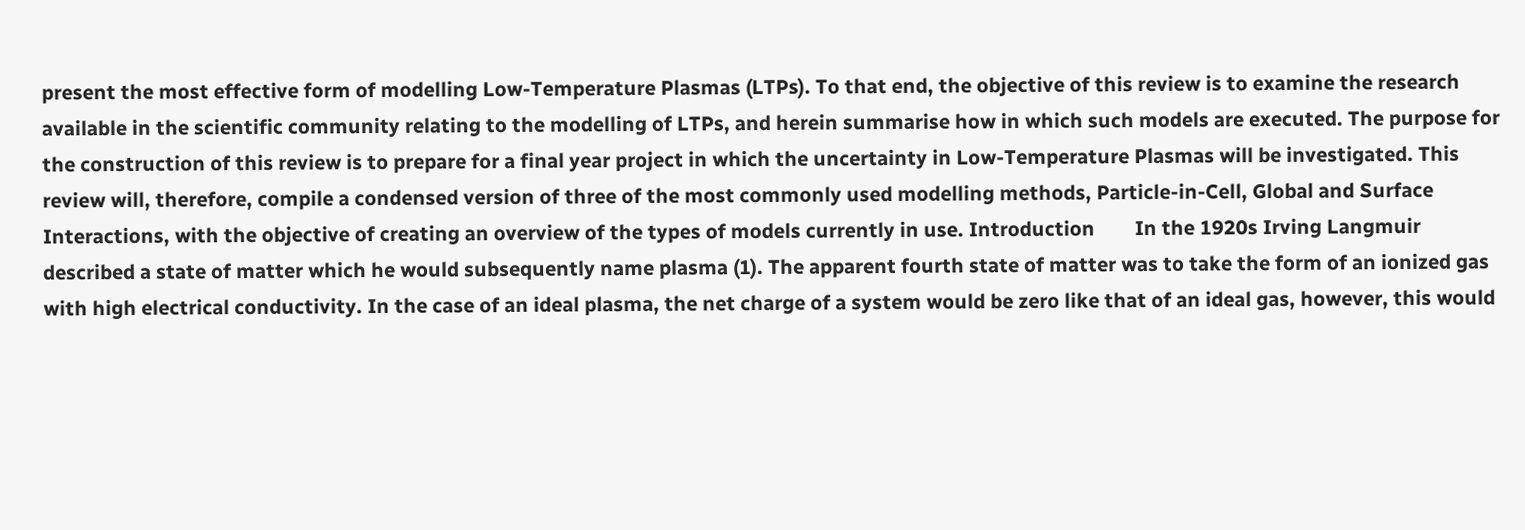present the most effective form of modelling Low-Temperature Plasmas (LTPs). To that end, the objective of this review is to examine the research available in the scientific community relating to the modelling of LTPs, and herein summarise how in which such models are executed. The purpose for the construction of this review is to prepare for a final year project in which the uncertainty in Low-Temperature Plasmas will be investigated. This review will, therefore, compile a condensed version of three of the most commonly used modelling methods, Particle-in-Cell, Global and Surface Interactions, with the objective of creating an overview of the types of models currently in use. Introduction        In the 1920s Irving Langmuir described a state of matter which he would subsequently name plasma (1). The apparent fourth state of matter was to take the form of an ionized gas with high electrical conductivity. In the case of an ideal plasma, the net charge of a system would be zero like that of an ideal gas, however, this would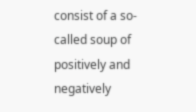consist of a so-called soup of positively and negatively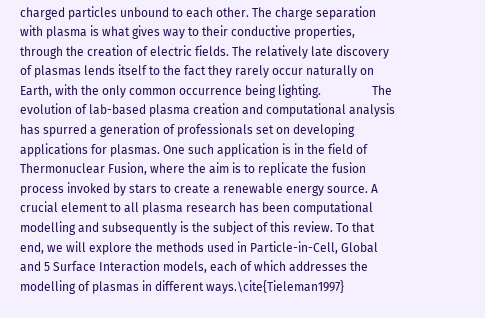charged particles unbound to each other. The charge separation with plasma is what gives way to their conductive properties, through the creation of electric fields. The relatively late discovery of plasmas lends itself to the fact they rarely occur naturally on Earth, with the only common occurrence being lighting.                 The evolution of lab-based plasma creation and computational analysis has spurred a generation of professionals set on developing applications for plasmas. One such application is in the field of Thermonuclear Fusion, where the aim is to replicate the fusion process invoked by stars to create a renewable energy source. A crucial element to all plasma research has been computational modelling and subsequently is the subject of this review. To that end, we will explore the methods used in Particle-in-Cell, Global and 5 Surface Interaction models, each of which addresses the modelling of plasmas in different ways.\cite{Tieleman1997}